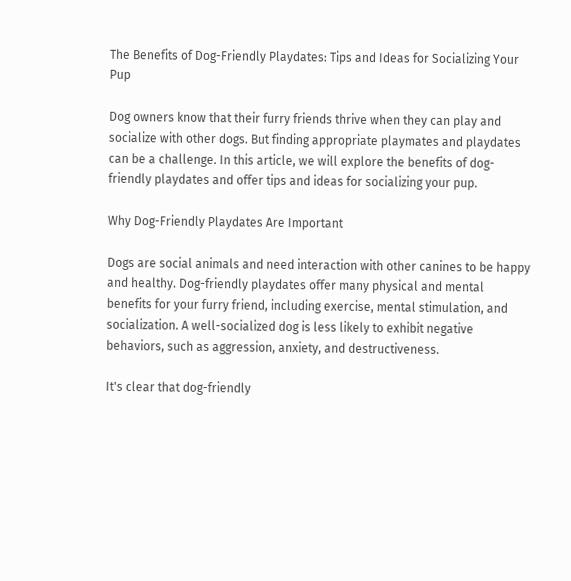The Benefits of Dog-Friendly Playdates: Tips and Ideas for Socializing Your Pup

Dog owners know that their furry friends thrive when they can play and socialize with other dogs. But finding appropriate playmates and playdates can be a challenge. In this article, we will explore the benefits of dog-friendly playdates and offer tips and ideas for socializing your pup.

Why Dog-Friendly Playdates Are Important

Dogs are social animals and need interaction with other canines to be happy and healthy. Dog-friendly playdates offer many physical and mental benefits for your furry friend, including exercise, mental stimulation, and socialization. A well-socialized dog is less likely to exhibit negative behaviors, such as aggression, anxiety, and destructiveness.

It's clear that dog-friendly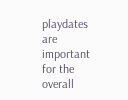playdates are important for the overall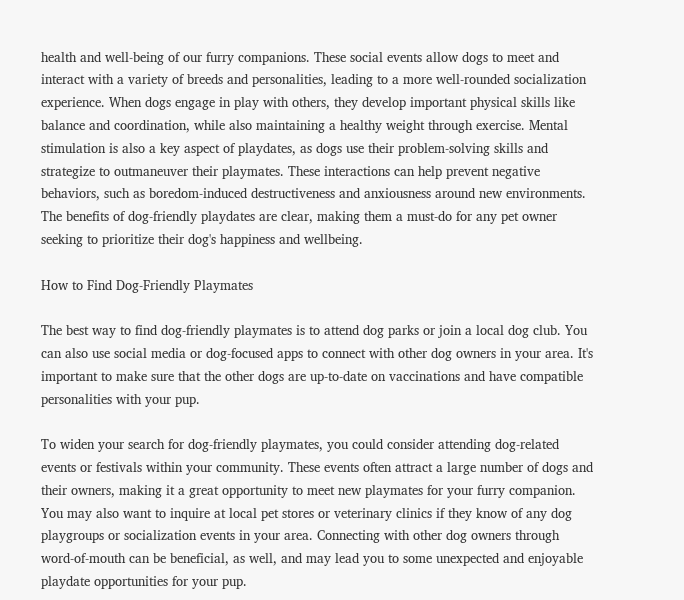health and well-being of our furry companions. These social events allow dogs to meet and interact with a variety of breeds and personalities, leading to a more well-rounded socialization experience. When dogs engage in play with others, they develop important physical skills like balance and coordination, while also maintaining a healthy weight through exercise. Mental stimulation is also a key aspect of playdates, as dogs use their problem-solving skills and strategize to outmaneuver their playmates. These interactions can help prevent negative behaviors, such as boredom-induced destructiveness and anxiousness around new environments. The benefits of dog-friendly playdates are clear, making them a must-do for any pet owner seeking to prioritize their dog's happiness and wellbeing.

How to Find Dog-Friendly Playmates

The best way to find dog-friendly playmates is to attend dog parks or join a local dog club. You can also use social media or dog-focused apps to connect with other dog owners in your area. It's important to make sure that the other dogs are up-to-date on vaccinations and have compatible personalities with your pup.

To widen your search for dog-friendly playmates, you could consider attending dog-related events or festivals within your community. These events often attract a large number of dogs and their owners, making it a great opportunity to meet new playmates for your furry companion. You may also want to inquire at local pet stores or veterinary clinics if they know of any dog playgroups or socialization events in your area. Connecting with other dog owners through word-of-mouth can be beneficial, as well, and may lead you to some unexpected and enjoyable playdate opportunities for your pup.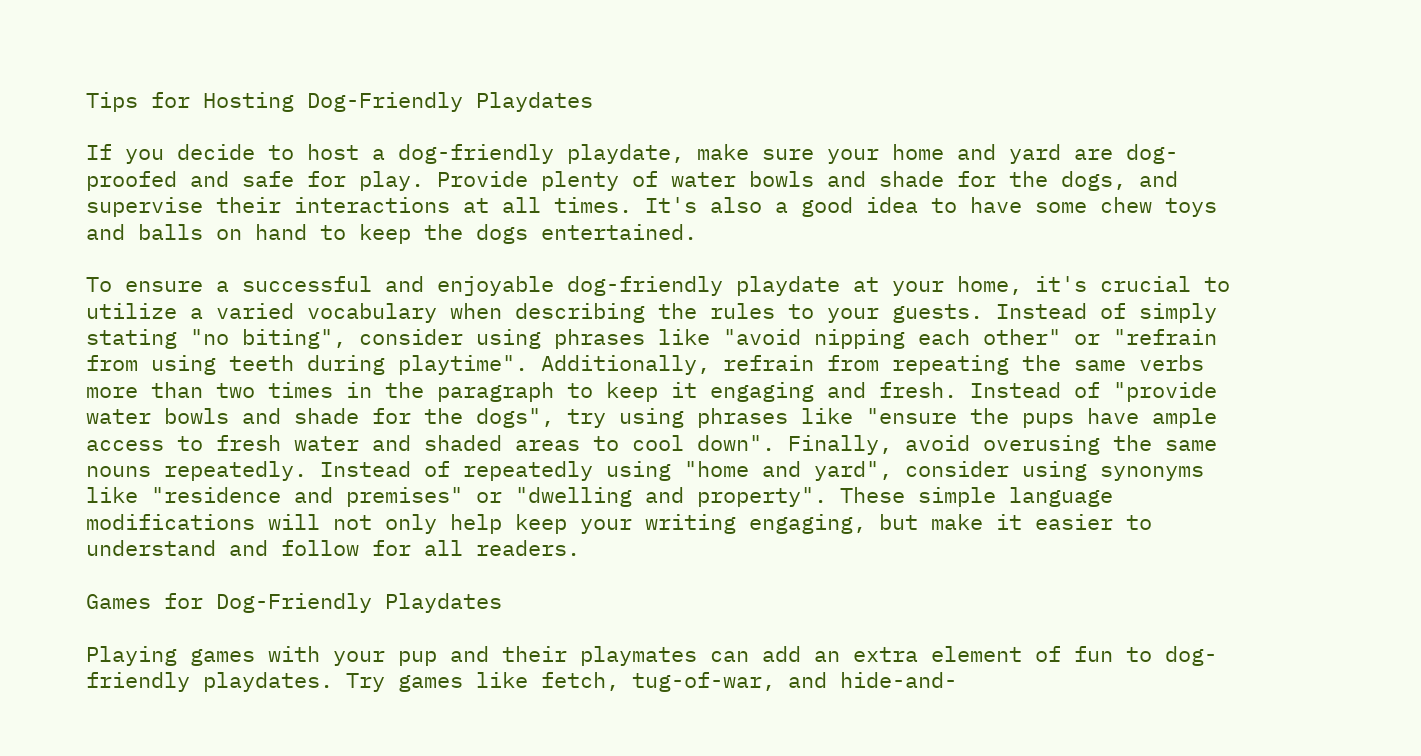Tips for Hosting Dog-Friendly Playdates

If you decide to host a dog-friendly playdate, make sure your home and yard are dog-proofed and safe for play. Provide plenty of water bowls and shade for the dogs, and supervise their interactions at all times. It's also a good idea to have some chew toys and balls on hand to keep the dogs entertained.

To ensure a successful and enjoyable dog-friendly playdate at your home, it's crucial to utilize a varied vocabulary when describing the rules to your guests. Instead of simply stating "no biting", consider using phrases like "avoid nipping each other" or "refrain from using teeth during playtime". Additionally, refrain from repeating the same verbs more than two times in the paragraph to keep it engaging and fresh. Instead of "provide water bowls and shade for the dogs", try using phrases like "ensure the pups have ample access to fresh water and shaded areas to cool down". Finally, avoid overusing the same nouns repeatedly. Instead of repeatedly using "home and yard", consider using synonyms like "residence and premises" or "dwelling and property". These simple language modifications will not only help keep your writing engaging, but make it easier to understand and follow for all readers.

Games for Dog-Friendly Playdates

Playing games with your pup and their playmates can add an extra element of fun to dog-friendly playdates. Try games like fetch, tug-of-war, and hide-and-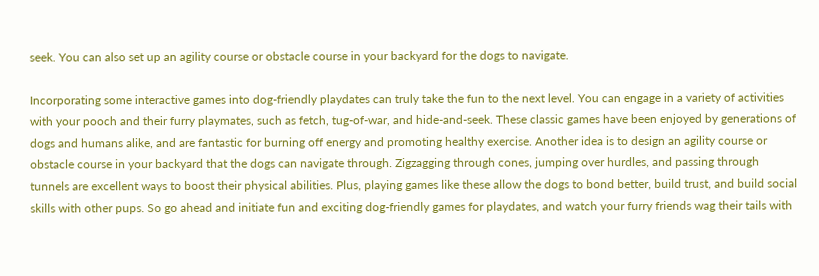seek. You can also set up an agility course or obstacle course in your backyard for the dogs to navigate.

Incorporating some interactive games into dog-friendly playdates can truly take the fun to the next level. You can engage in a variety of activities with your pooch and their furry playmates, such as fetch, tug-of-war, and hide-and-seek. These classic games have been enjoyed by generations of dogs and humans alike, and are fantastic for burning off energy and promoting healthy exercise. Another idea is to design an agility course or obstacle course in your backyard that the dogs can navigate through. Zigzagging through cones, jumping over hurdles, and passing through tunnels are excellent ways to boost their physical abilities. Plus, playing games like these allow the dogs to bond better, build trust, and build social skills with other pups. So go ahead and initiate fun and exciting dog-friendly games for playdates, and watch your furry friends wag their tails with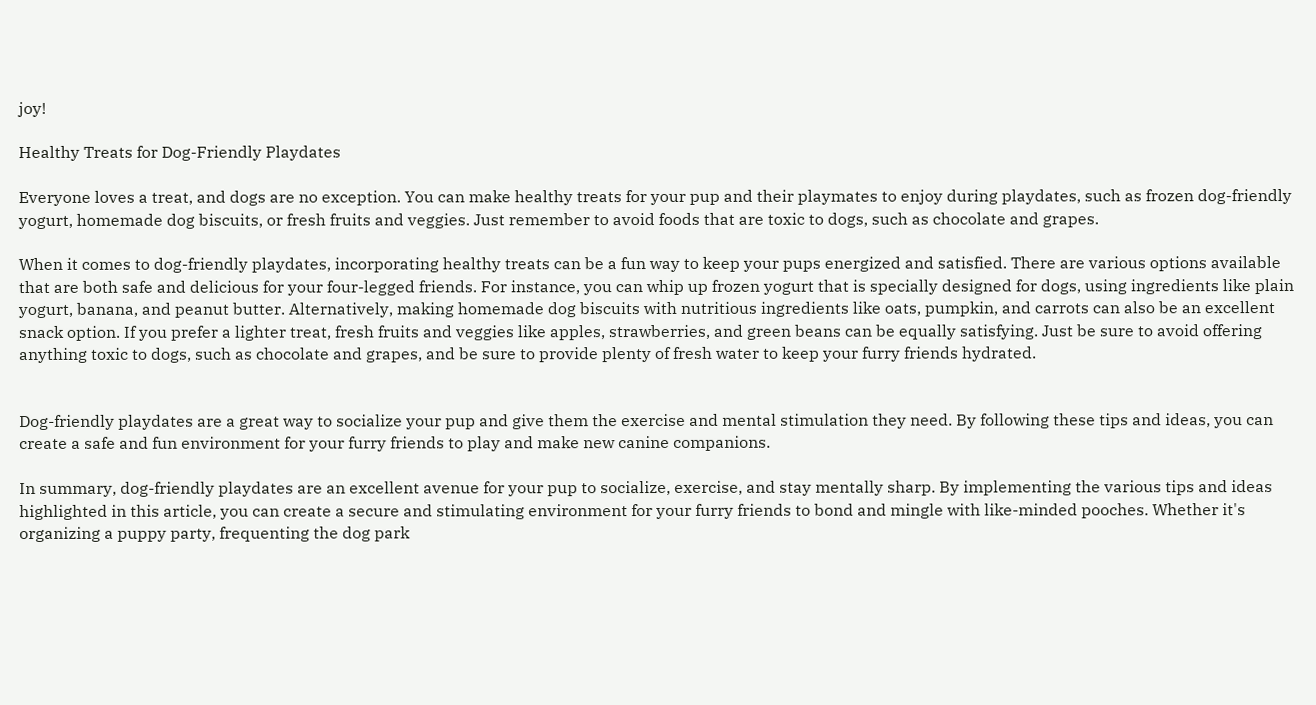joy!

Healthy Treats for Dog-Friendly Playdates

Everyone loves a treat, and dogs are no exception. You can make healthy treats for your pup and their playmates to enjoy during playdates, such as frozen dog-friendly yogurt, homemade dog biscuits, or fresh fruits and veggies. Just remember to avoid foods that are toxic to dogs, such as chocolate and grapes.

When it comes to dog-friendly playdates, incorporating healthy treats can be a fun way to keep your pups energized and satisfied. There are various options available that are both safe and delicious for your four-legged friends. For instance, you can whip up frozen yogurt that is specially designed for dogs, using ingredients like plain yogurt, banana, and peanut butter. Alternatively, making homemade dog biscuits with nutritious ingredients like oats, pumpkin, and carrots can also be an excellent snack option. If you prefer a lighter treat, fresh fruits and veggies like apples, strawberries, and green beans can be equally satisfying. Just be sure to avoid offering anything toxic to dogs, such as chocolate and grapes, and be sure to provide plenty of fresh water to keep your furry friends hydrated.


Dog-friendly playdates are a great way to socialize your pup and give them the exercise and mental stimulation they need. By following these tips and ideas, you can create a safe and fun environment for your furry friends to play and make new canine companions.

In summary, dog-friendly playdates are an excellent avenue for your pup to socialize, exercise, and stay mentally sharp. By implementing the various tips and ideas highlighted in this article, you can create a secure and stimulating environment for your furry friends to bond and mingle with like-minded pooches. Whether it's organizing a puppy party, frequenting the dog park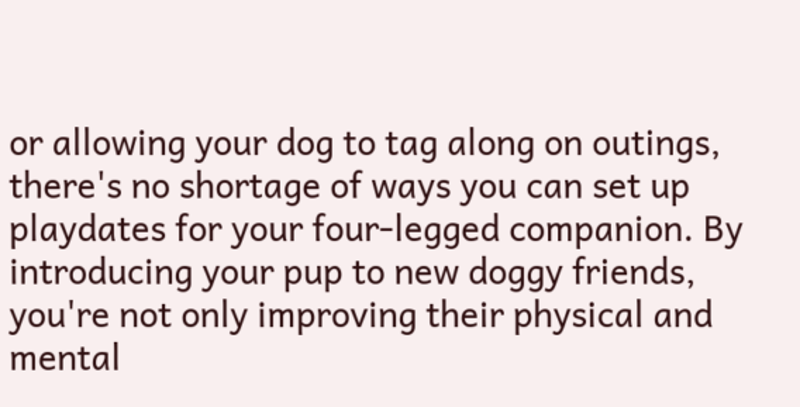or allowing your dog to tag along on outings, there's no shortage of ways you can set up playdates for your four-legged companion. By introducing your pup to new doggy friends, you're not only improving their physical and mental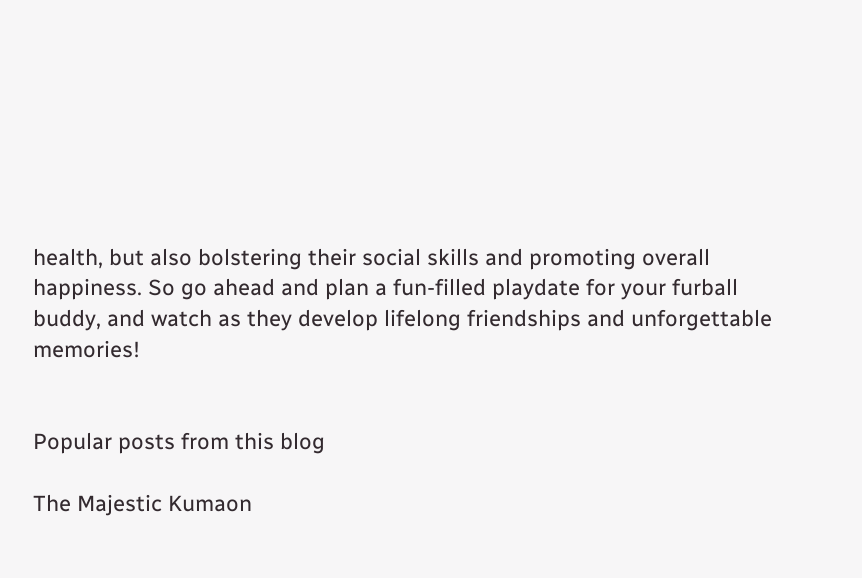health, but also bolstering their social skills and promoting overall happiness. So go ahead and plan a fun-filled playdate for your furball buddy, and watch as they develop lifelong friendships and unforgettable memories!


Popular posts from this blog

The Majestic Kumaon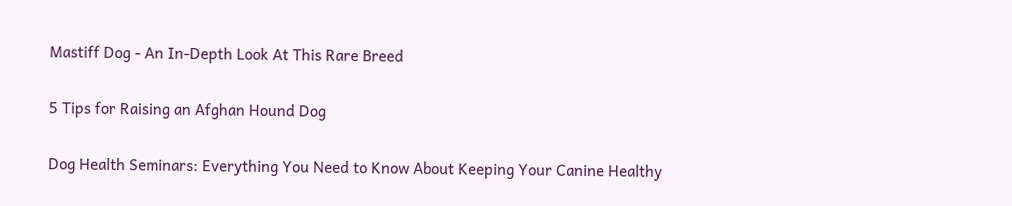Mastiff Dog - An In-Depth Look At This Rare Breed

5 Tips for Raising an Afghan Hound Dog

Dog Health Seminars: Everything You Need to Know About Keeping Your Canine Healthy